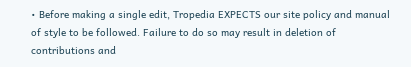• Before making a single edit, Tropedia EXPECTS our site policy and manual of style to be followed. Failure to do so may result in deletion of contributions and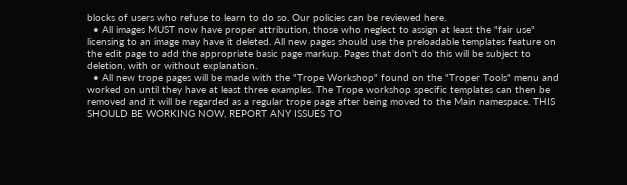blocks of users who refuse to learn to do so. Our policies can be reviewed here.
  • All images MUST now have proper attribution, those who neglect to assign at least the "fair use" licensing to an image may have it deleted. All new pages should use the preloadable templates feature on the edit page to add the appropriate basic page markup. Pages that don't do this will be subject to deletion, with or without explanation.
  • All new trope pages will be made with the "Trope Workshop" found on the "Troper Tools" menu and worked on until they have at least three examples. The Trope workshop specific templates can then be removed and it will be regarded as a regular trope page after being moved to the Main namespace. THIS SHOULD BE WORKING NOW, REPORT ANY ISSUES TO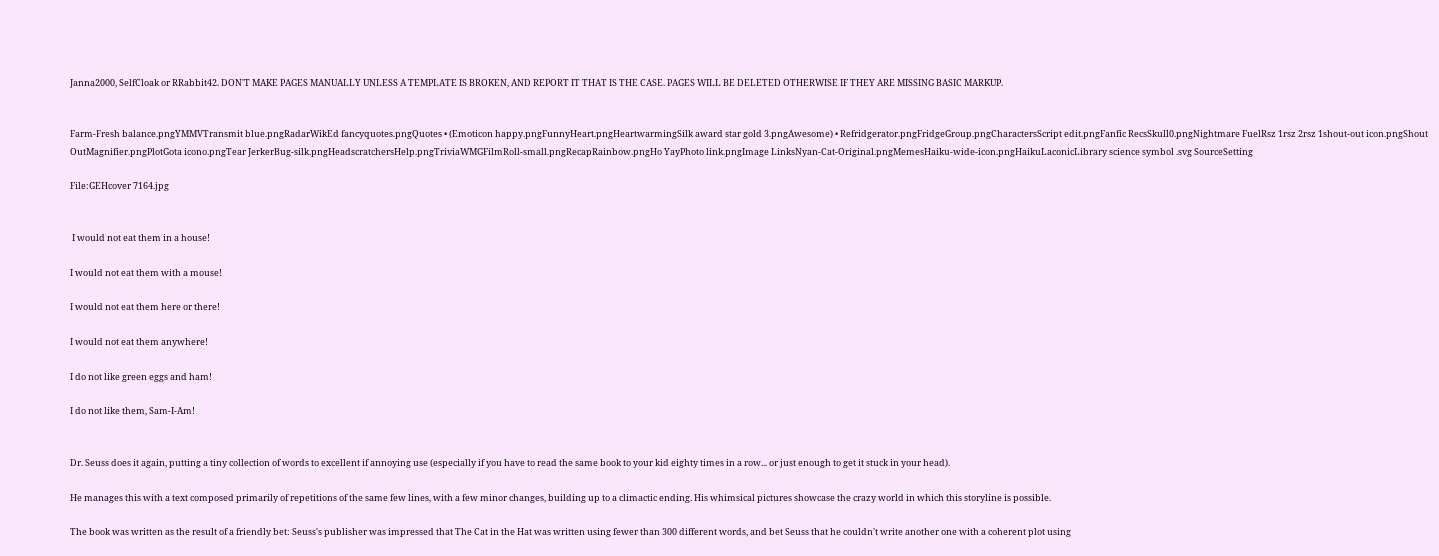Janna2000, SelfCloak or RRabbit42. DON'T MAKE PAGES MANUALLY UNLESS A TEMPLATE IS BROKEN, AND REPORT IT THAT IS THE CASE. PAGES WILL BE DELETED OTHERWISE IF THEY ARE MISSING BASIC MARKUP.


Farm-Fresh balance.pngYMMVTransmit blue.pngRadarWikEd fancyquotes.pngQuotes • (Emoticon happy.pngFunnyHeart.pngHeartwarmingSilk award star gold 3.pngAwesome) • Refridgerator.pngFridgeGroup.pngCharactersScript edit.pngFanfic RecsSkull0.pngNightmare FuelRsz 1rsz 2rsz 1shout-out icon.pngShout OutMagnifier.pngPlotGota icono.pngTear JerkerBug-silk.pngHeadscratchersHelp.pngTriviaWMGFilmRoll-small.pngRecapRainbow.pngHo YayPhoto link.pngImage LinksNyan-Cat-Original.pngMemesHaiku-wide-icon.pngHaikuLaconicLibrary science symbol .svg SourceSetting

File:GEHcover 7164.jpg


 I would not eat them in a house!

I would not eat them with a mouse!

I would not eat them here or there!

I would not eat them anywhere!

I do not like green eggs and ham!

I do not like them, Sam-I-Am!


Dr. Seuss does it again, putting a tiny collection of words to excellent if annoying use (especially if you have to read the same book to your kid eighty times in a row... or just enough to get it stuck in your head).

He manages this with a text composed primarily of repetitions of the same few lines, with a few minor changes, building up to a climactic ending. His whimsical pictures showcase the crazy world in which this storyline is possible.

The book was written as the result of a friendly bet: Seuss's publisher was impressed that The Cat in the Hat was written using fewer than 300 different words, and bet Seuss that he couldn't write another one with a coherent plot using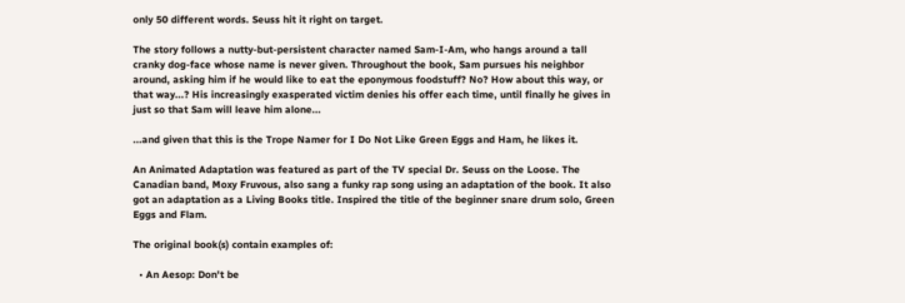only 50 different words. Seuss hit it right on target.

The story follows a nutty-but-persistent character named Sam-I-Am, who hangs around a tall cranky dog-face whose name is never given. Throughout the book, Sam pursues his neighbor around, asking him if he would like to eat the eponymous foodstuff? No? How about this way, or that way...? His increasingly exasperated victim denies his offer each time, until finally he gives in just so that Sam will leave him alone...

...and given that this is the Trope Namer for I Do Not Like Green Eggs and Ham, he likes it.

An Animated Adaptation was featured as part of the TV special Dr. Seuss on the Loose. The Canadian band, Moxy Fruvous, also sang a funky rap song using an adaptation of the book. It also got an adaptation as a Living Books title. Inspired the title of the beginner snare drum solo, Green Eggs and Flam.

The original book(s) contain examples of:

  • An Aesop: Don't be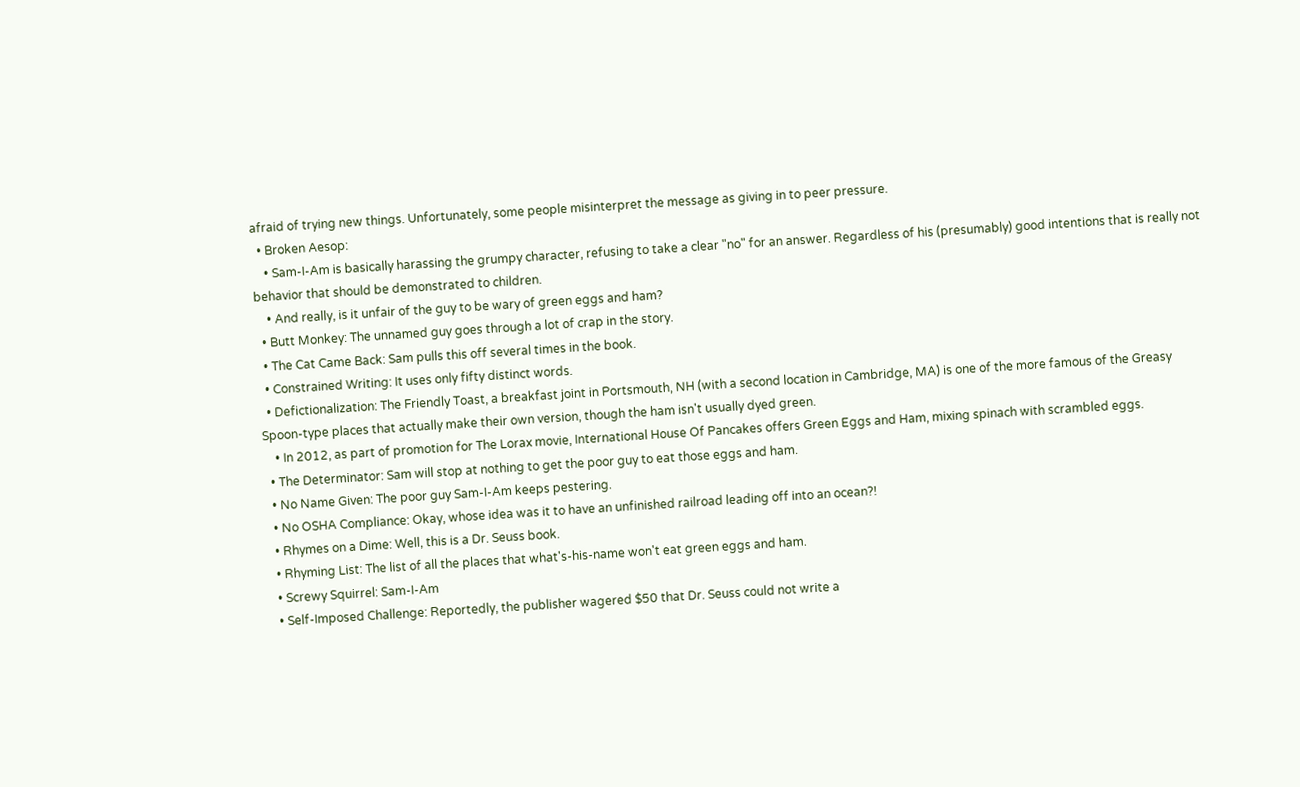afraid of trying new things. Unfortunately, some people misinterpret the message as giving in to peer pressure.
  • Broken Aesop:
    • Sam-I-Am is basically harassing the grumpy character, refusing to take a clear "no" for an answer. Regardless of his (presumably) good intentions that is really not behavior that should be demonstrated to children.
    • And really, is it unfair of the guy to be wary of green eggs and ham?
  • Butt Monkey: The unnamed guy goes through a lot of crap in the story.
  • The Cat Came Back: Sam pulls this off several times in the book.
  • Constrained Writing: It uses only fifty distinct words.
  • Defictionalization: The Friendly Toast, a breakfast joint in Portsmouth, NH (with a second location in Cambridge, MA) is one of the more famous of the Greasy Spoon-type places that actually make their own version, though the ham isn't usually dyed green.
    • In 2012, as part of promotion for The Lorax movie, International House Of Pancakes offers Green Eggs and Ham, mixing spinach with scrambled eggs.
  • The Determinator: Sam will stop at nothing to get the poor guy to eat those eggs and ham.
  • No Name Given: The poor guy Sam-I-Am keeps pestering.
  • No OSHA Compliance: Okay, whose idea was it to have an unfinished railroad leading off into an ocean?!
  • Rhymes on a Dime: Well, this is a Dr. Seuss book.
  • Rhyming List: The list of all the places that what's-his-name won't eat green eggs and ham.
  • Screwy Squirrel: Sam-I-Am
  • Self-Imposed Challenge: Reportedly, the publisher wagered $50 that Dr. Seuss could not write a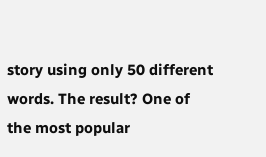story using only 50 different words. The result? One of the most popular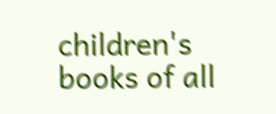children's books of all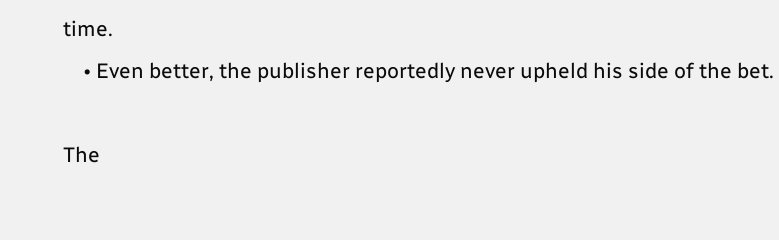time.
    • Even better, the publisher reportedly never upheld his side of the bet.

The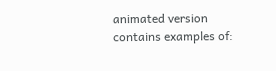animated version contains examples of: